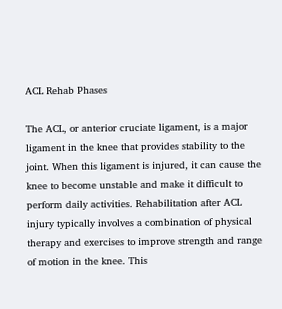ACL Rehab Phases

The ACL, or anterior cruciate ligament, is a major ligament in the knee that provides stability to the joint. When this ligament is injured, it can cause the knee to become unstable and make it difficult to perform daily activities. Rehabilitation after ACL injury typically involves a combination of physical therapy and exercises to improve strength and range of motion in the knee. This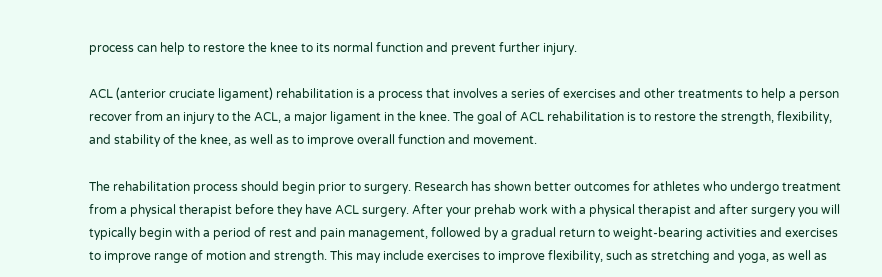process can help to restore the knee to its normal function and prevent further injury.

ACL (anterior cruciate ligament) rehabilitation is a process that involves a series of exercises and other treatments to help a person recover from an injury to the ACL, a major ligament in the knee. The goal of ACL rehabilitation is to restore the strength, flexibility, and stability of the knee, as well as to improve overall function and movement.

The rehabilitation process should begin prior to surgery. Research has shown better outcomes for athletes who undergo treatment from a physical therapist before they have ACL surgery. After your prehab work with a physical therapist and after surgery you will typically begin with a period of rest and pain management, followed by a gradual return to weight-bearing activities and exercises to improve range of motion and strength. This may include exercises to improve flexibility, such as stretching and yoga, as well as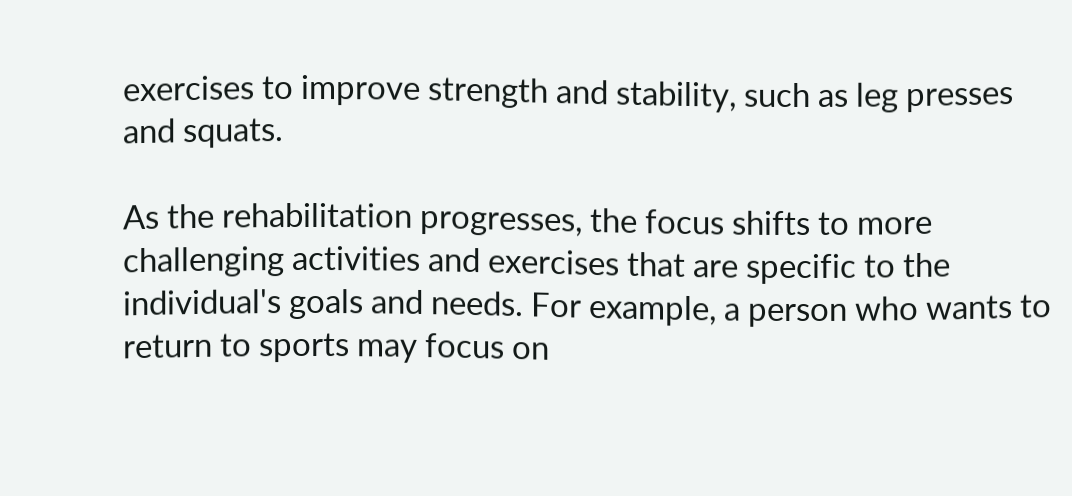exercises to improve strength and stability, such as leg presses and squats.

As the rehabilitation progresses, the focus shifts to more challenging activities and exercises that are specific to the individual's goals and needs. For example, a person who wants to return to sports may focus on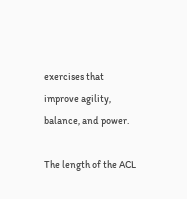exercises that improve agility, balance, and power.

The length of the ACL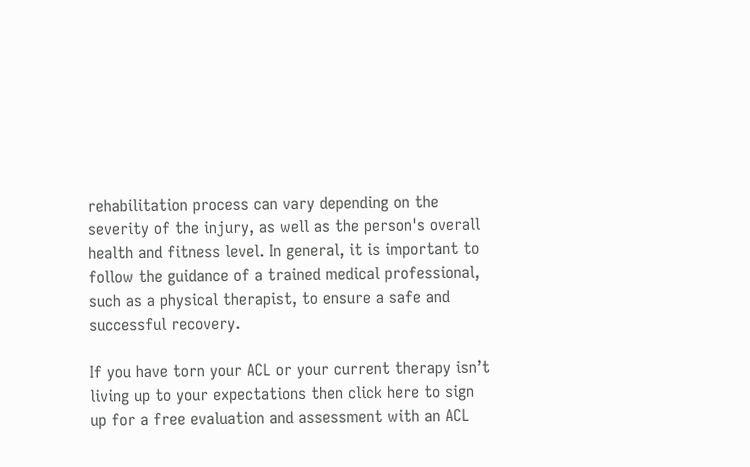rehabilitation process can vary depending on the severity of the injury, as well as the person's overall health and fitness level. In general, it is important to follow the guidance of a trained medical professional, such as a physical therapist, to ensure a safe and successful recovery.

If you have torn your ACL or your current therapy isn’t living up to your expectations then click here to sign up for a free evaluation and assessment with an ACL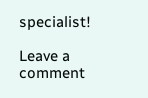specialist!

Leave a comment